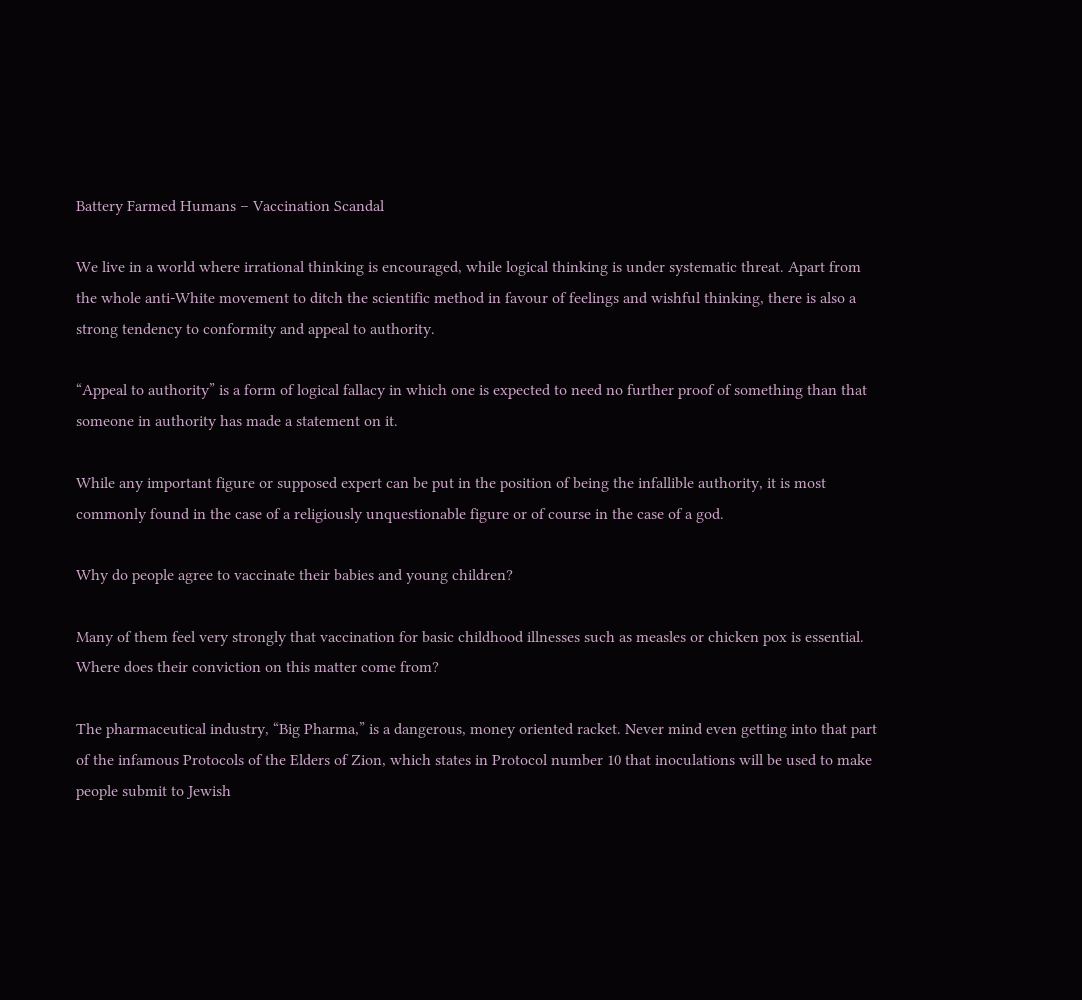Battery Farmed Humans – Vaccination Scandal

We live in a world where irrational thinking is encouraged, while logical thinking is under systematic threat. Apart from the whole anti-White movement to ditch the scientific method in favour of feelings and wishful thinking, there is also a strong tendency to conformity and appeal to authority.

“Appeal to authority” is a form of logical fallacy in which one is expected to need no further proof of something than that someone in authority has made a statement on it.

While any important figure or supposed expert can be put in the position of being the infallible authority, it is most commonly found in the case of a religiously unquestionable figure or of course in the case of a god.

Why do people agree to vaccinate their babies and young children?

Many of them feel very strongly that vaccination for basic childhood illnesses such as measles or chicken pox is essential.  Where does their conviction on this matter come from?

The pharmaceutical industry, “Big Pharma,” is a dangerous, money oriented racket. Never mind even getting into that part of the infamous Protocols of the Elders of Zion, which states in Protocol number 10 that inoculations will be used to make people submit to Jewish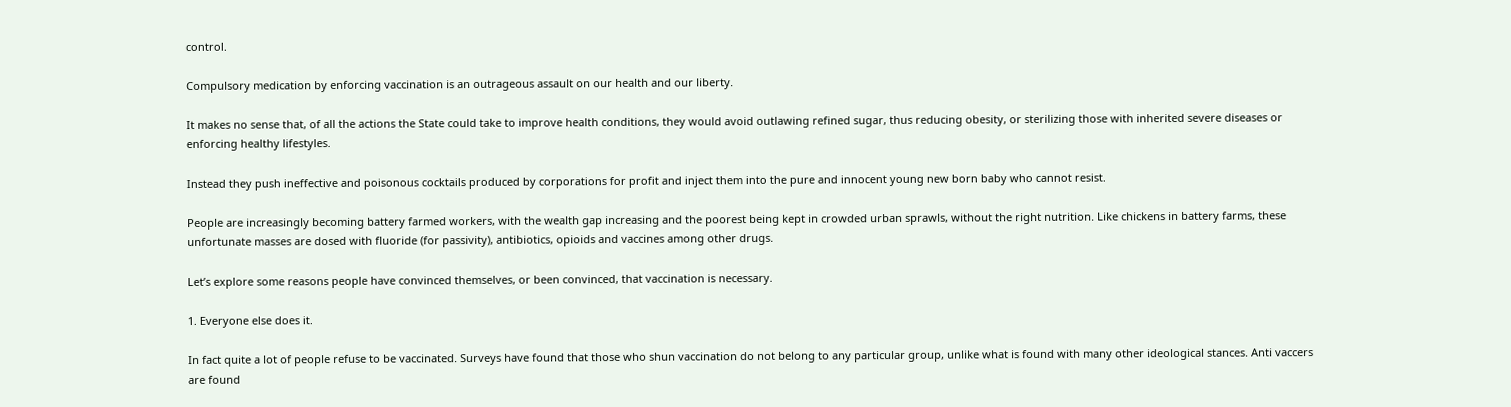control.

Compulsory medication by enforcing vaccination is an outrageous assault on our health and our liberty.

It makes no sense that, of all the actions the State could take to improve health conditions, they would avoid outlawing refined sugar, thus reducing obesity, or sterilizing those with inherited severe diseases or enforcing healthy lifestyles.

Instead they push ineffective and poisonous cocktails produced by corporations for profit and inject them into the pure and innocent young new born baby who cannot resist.

People are increasingly becoming battery farmed workers, with the wealth gap increasing and the poorest being kept in crowded urban sprawls, without the right nutrition. Like chickens in battery farms, these unfortunate masses are dosed with fluoride (for passivity), antibiotics, opioids and vaccines among other drugs.

Let’s explore some reasons people have convinced themselves, or been convinced, that vaccination is necessary.

1. Everyone else does it.

In fact quite a lot of people refuse to be vaccinated. Surveys have found that those who shun vaccination do not belong to any particular group, unlike what is found with many other ideological stances. Anti vaccers are found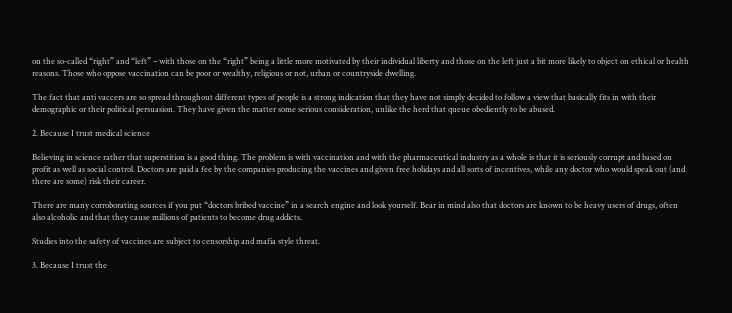on the so-called “right” and “left” – with those on the “right” being a little more motivated by their individual liberty and those on the left just a bit more likely to object on ethical or health reasons. Those who oppose vaccination can be poor or wealthy, religious or not, urban or countryside dwelling.

The fact that anti vaccers are so spread throughout different types of people is a strong indication that they have not simply decided to follow a view that basically fits in with their demographic or their political persuasion. They have given the matter some serious consideration, unlike the herd that queue obediently to be abused.

2. Because I trust medical science

Believing in science rather that superstition is a good thing. The problem is with vaccination and with the pharmaceutical industry as a whole is that it is seriously corrupt and based on profit as well as social control. Doctors are paid a fee by the companies producing the vaccines and given free holidays and all sorts of incentives, while any doctor who would speak out (and there are some) risk their career.

There are many corroborating sources if you put “doctors bribed vaccine” in a search engine and look yourself. Bear in mind also that doctors are known to be heavy users of drugs, often also alcoholic and that they cause millions of patients to become drug addicts.

Studies into the safety of vaccines are subject to censorship and mafia style threat.

3. Because I trust the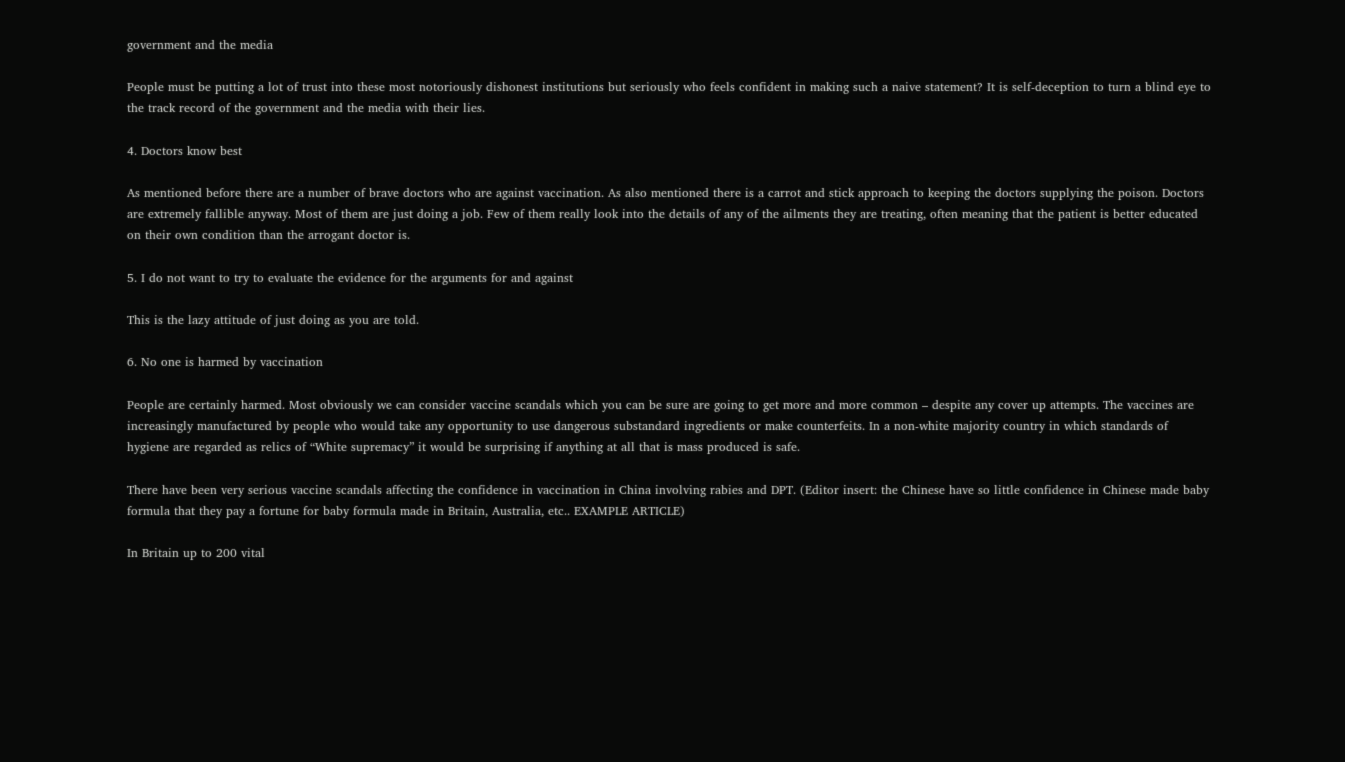government and the media

People must be putting a lot of trust into these most notoriously dishonest institutions but seriously who feels confident in making such a naive statement? It is self-deception to turn a blind eye to the track record of the government and the media with their lies.

4. Doctors know best

As mentioned before there are a number of brave doctors who are against vaccination. As also mentioned there is a carrot and stick approach to keeping the doctors supplying the poison. Doctors are extremely fallible anyway. Most of them are just doing a job. Few of them really look into the details of any of the ailments they are treating, often meaning that the patient is better educated on their own condition than the arrogant doctor is.

5. I do not want to try to evaluate the evidence for the arguments for and against

This is the lazy attitude of just doing as you are told.

6. No one is harmed by vaccination

People are certainly harmed. Most obviously we can consider vaccine scandals which you can be sure are going to get more and more common – despite any cover up attempts. The vaccines are increasingly manufactured by people who would take any opportunity to use dangerous substandard ingredients or make counterfeits. In a non-white majority country in which standards of hygiene are regarded as relics of “White supremacy” it would be surprising if anything at all that is mass produced is safe.

There have been very serious vaccine scandals affecting the confidence in vaccination in China involving rabies and DPT. (Editor insert: the Chinese have so little confidence in Chinese made baby formula that they pay a fortune for baby formula made in Britain, Australia, etc.. EXAMPLE ARTICLE)

In Britain up to 200 vital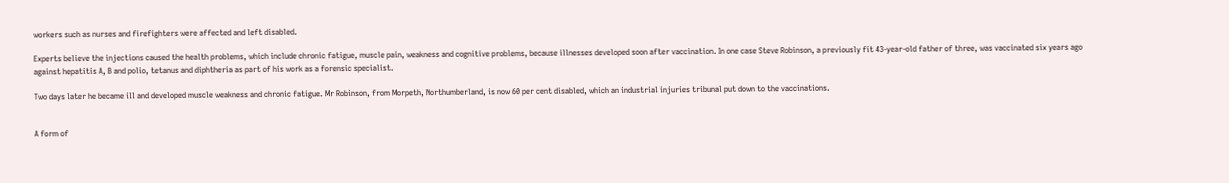workers such as nurses and firefighters were affected and left disabled.

Experts believe the injections caused the health problems, which include chronic fatigue, muscle pain, weakness and cognitive problems, because illnesses developed soon after vaccination. In one case Steve Robinson, a previously fit 43-year-old father of three, was vaccinated six years ago against hepatitis A, B and polio, tetanus and diphtheria as part of his work as a forensic specialist.

Two days later he became ill and developed muscle weakness and chronic fatigue. Mr Robinson, from Morpeth, Northumberland, is now 60 per cent disabled, which an industrial injuries tribunal put down to the vaccinations.


A form of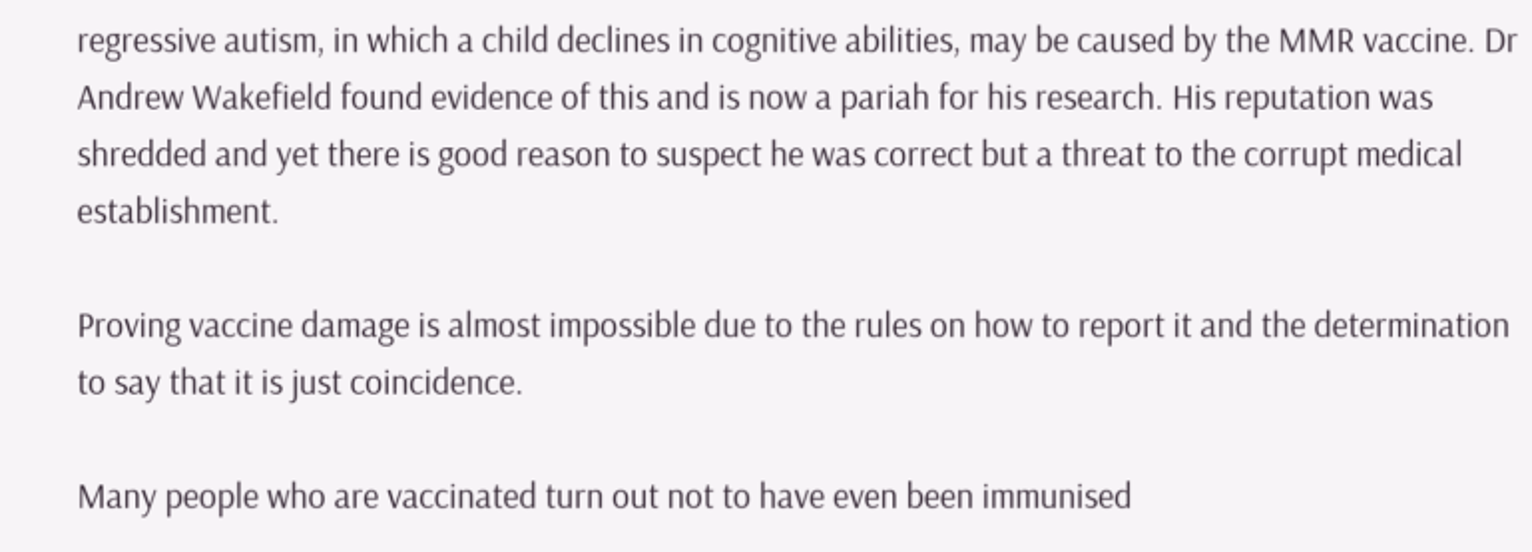regressive autism, in which a child declines in cognitive abilities, may be caused by the MMR vaccine. Dr Andrew Wakefield found evidence of this and is now a pariah for his research. His reputation was shredded and yet there is good reason to suspect he was correct but a threat to the corrupt medical establishment.

Proving vaccine damage is almost impossible due to the rules on how to report it and the determination to say that it is just coincidence.

Many people who are vaccinated turn out not to have even been immunised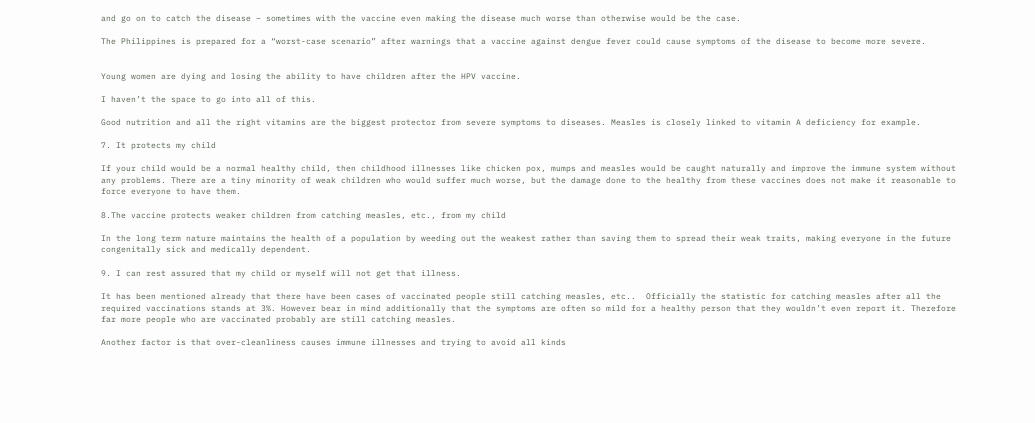and go on to catch the disease – sometimes with the vaccine even making the disease much worse than otherwise would be the case.

The Philippines is prepared for a “worst-case scenario” after warnings that a vaccine against dengue fever could cause symptoms of the disease to become more severe.


Young women are dying and losing the ability to have children after the HPV vaccine.

I haven’t the space to go into all of this.

Good nutrition and all the right vitamins are the biggest protector from severe symptoms to diseases. Measles is closely linked to vitamin A deficiency for example.

7. It protects my child

If your child would be a normal healthy child, then childhood illnesses like chicken pox, mumps and measles would be caught naturally and improve the immune system without any problems. There are a tiny minority of weak children who would suffer much worse, but the damage done to the healthy from these vaccines does not make it reasonable to force everyone to have them.

8.The vaccine protects weaker children from catching measles, etc., from my child

In the long term nature maintains the health of a population by weeding out the weakest rather than saving them to spread their weak traits, making everyone in the future congenitally sick and medically dependent.

9. I can rest assured that my child or myself will not get that illness.

It has been mentioned already that there have been cases of vaccinated people still catching measles, etc..  Officially the statistic for catching measles after all the required vaccinations stands at 3%. However bear in mind additionally that the symptoms are often so mild for a healthy person that they wouldn’t even report it. Therefore far more people who are vaccinated probably are still catching measles.

Another factor is that over-cleanliness causes immune illnesses and trying to avoid all kinds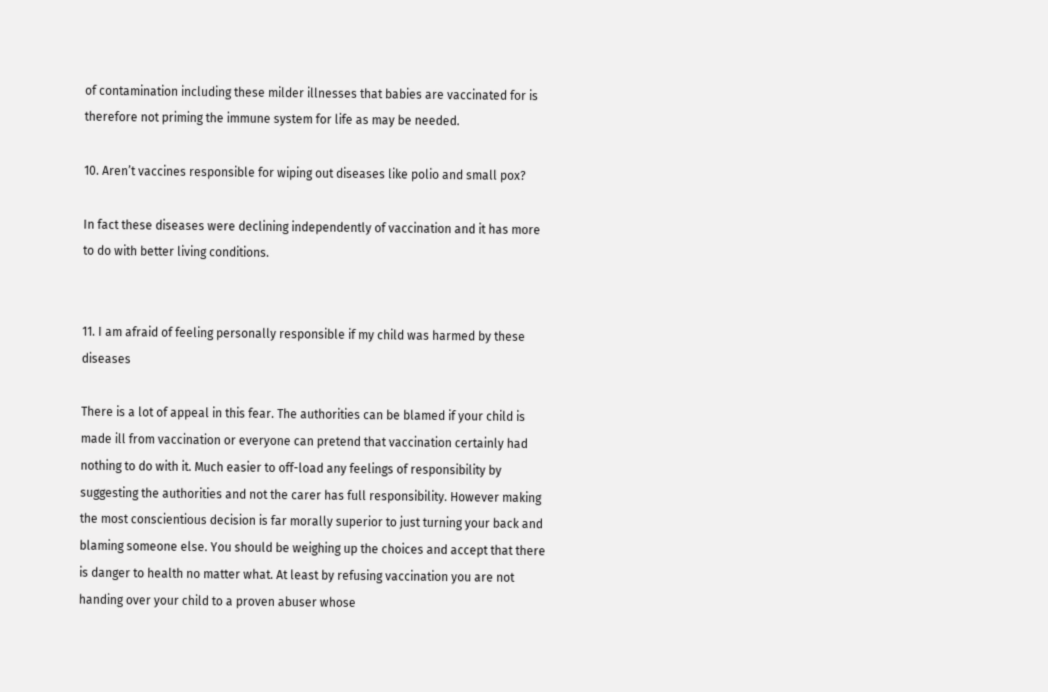of contamination including these milder illnesses that babies are vaccinated for is therefore not priming the immune system for life as may be needed.

10. Aren’t vaccines responsible for wiping out diseases like polio and small pox?

In fact these diseases were declining independently of vaccination and it has more to do with better living conditions.


11. I am afraid of feeling personally responsible if my child was harmed by these diseases

There is a lot of appeal in this fear. The authorities can be blamed if your child is made ill from vaccination or everyone can pretend that vaccination certainly had nothing to do with it. Much easier to off-load any feelings of responsibility by suggesting the authorities and not the carer has full responsibility. However making the most conscientious decision is far morally superior to just turning your back and blaming someone else. You should be weighing up the choices and accept that there is danger to health no matter what. At least by refusing vaccination you are not handing over your child to a proven abuser whose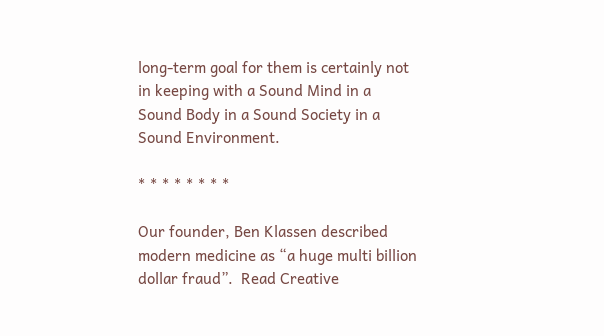long-term goal for them is certainly not in keeping with a Sound Mind in a Sound Body in a Sound Society in a Sound Environment.

* * * * * * * *

Our founder, Ben Klassen described modern medicine as “a huge multi billion dollar fraud”.  Read Creative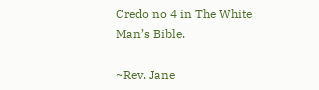Credo no 4 in The White Man’s Bible.

~Rev. Jane